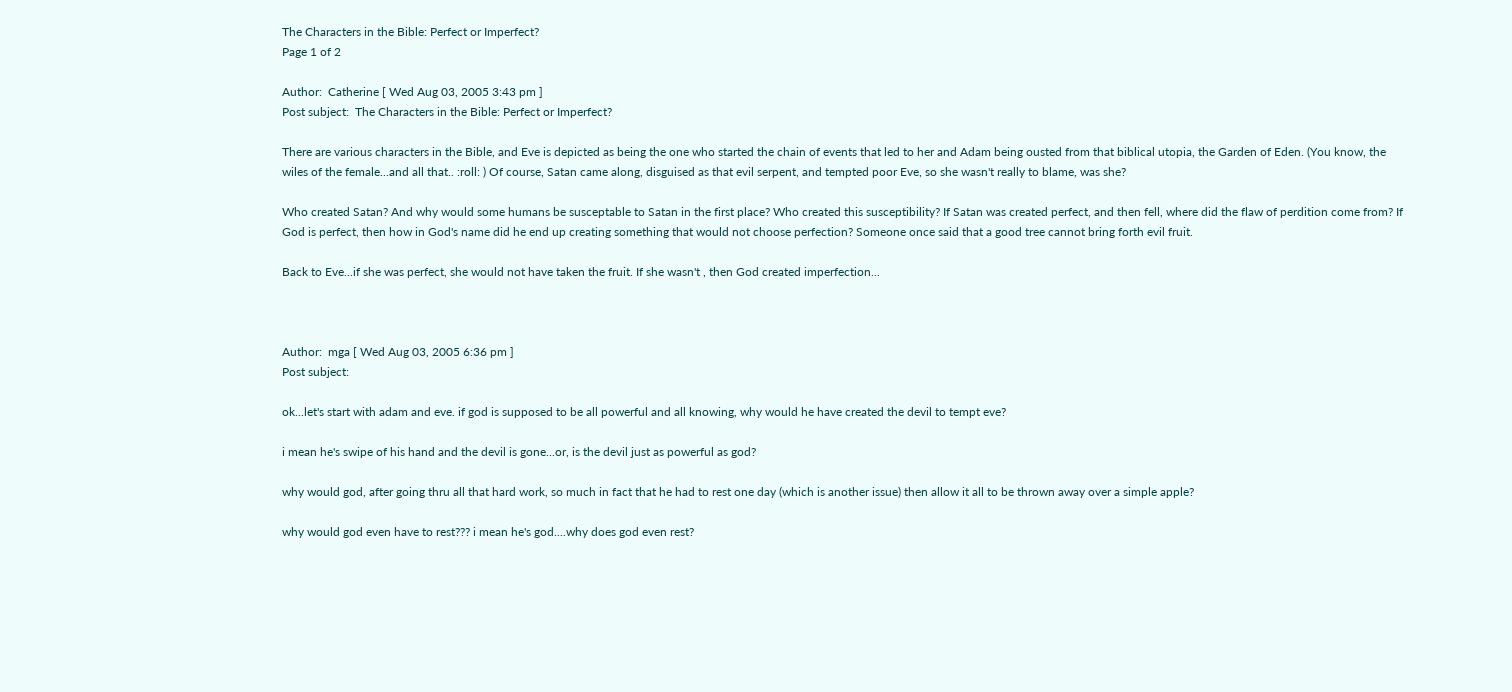The Characters in the Bible: Perfect or Imperfect?
Page 1 of 2

Author:  Catherine [ Wed Aug 03, 2005 3:43 pm ]
Post subject:  The Characters in the Bible: Perfect or Imperfect?

There are various characters in the Bible, and Eve is depicted as being the one who started the chain of events that led to her and Adam being ousted from that biblical utopia, the Garden of Eden. (You know, the wiles of the female...and all that.. :roll: ) Of course, Satan came along, disguised as that evil serpent, and tempted poor Eve, so she wasn't really to blame, was she?

Who created Satan? And why would some humans be susceptable to Satan in the first place? Who created this susceptibility? If Satan was created perfect, and then fell, where did the flaw of perdition come from? If God is perfect, then how in God's name did he end up creating something that would not choose perfection? Someone once said that a good tree cannot bring forth evil fruit.

Back to Eve...if she was perfect, she would not have taken the fruit. If she wasn't , then God created imperfection...



Author:  mga [ Wed Aug 03, 2005 6:36 pm ]
Post subject:

ok...let's start with adam and eve. if god is supposed to be all powerful and all knowing, why would he have created the devil to tempt eve?

i mean he's swipe of his hand and the devil is gone...or, is the devil just as powerful as god?

why would god, after going thru all that hard work, so much in fact that he had to rest one day (which is another issue) then allow it all to be thrown away over a simple apple?

why would god even have to rest??? i mean he's god....why does god even rest?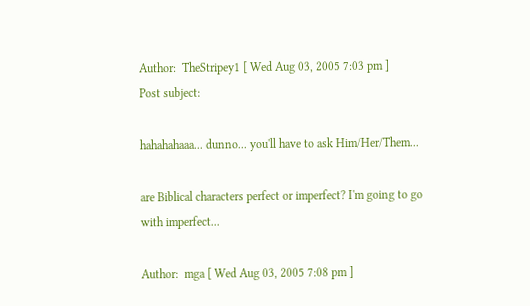Author:  TheStripey1 [ Wed Aug 03, 2005 7:03 pm ]
Post subject:

hahahahaaa... dunno... you'll have to ask Him/Her/Them...

are Biblical characters perfect or imperfect? I'm going to go with imperfect...

Author:  mga [ Wed Aug 03, 2005 7:08 pm ]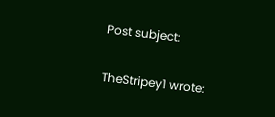Post subject:

TheStripey1 wrote: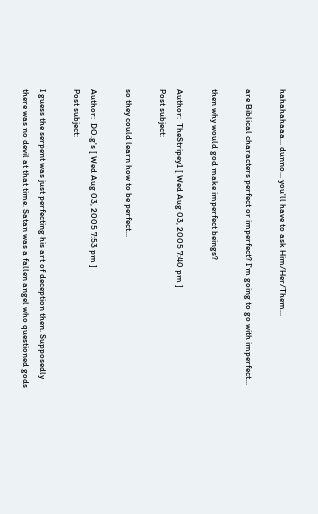hahahahaaa... dunno... you'll have to ask Him/Her/Them...

are Biblical characters perfect or imperfect? I'm going to go with imperfect...

then why would god make imperfect beings?

Author:  TheStripey1 [ Wed Aug 03, 2005 7:40 pm ]
Post subject:

so they could learn how to be perfect...

Author:  DO.g's [ Wed Aug 03, 2005 7:53 pm ]
Post subject:

I guess the serpent was just perfecting his art of deception then. Supposedly there was no devil at that time. Satan was a fallen angel who questioned gods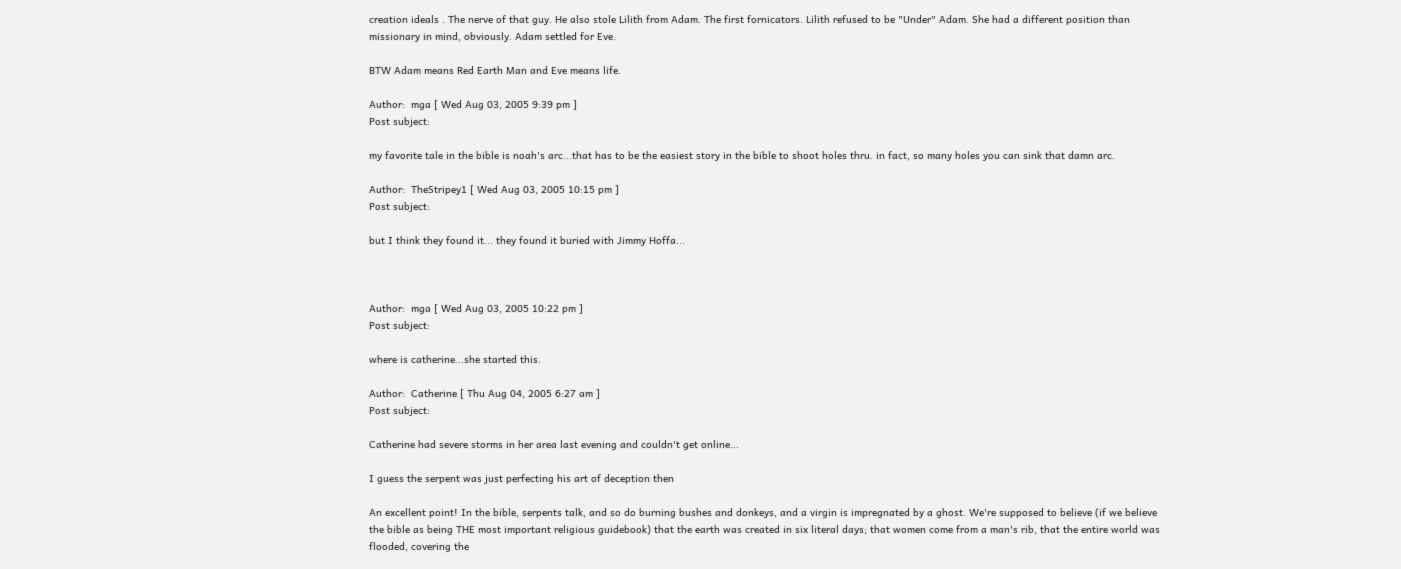creation ideals . The nerve of that guy. He also stole Lilith from Adam. The first fornicators. Lilith refused to be "Under" Adam. She had a different position than missionary in mind, obviously. Adam settled for Eve.

BTW Adam means Red Earth Man and Eve means life.

Author:  mga [ Wed Aug 03, 2005 9:39 pm ]
Post subject:

my favorite tale in the bible is noah's arc...that has to be the easiest story in the bible to shoot holes thru. in fact, so many holes you can sink that damn arc.

Author:  TheStripey1 [ Wed Aug 03, 2005 10:15 pm ]
Post subject:

but I think they found it... they found it buried with Jimmy Hoffa...



Author:  mga [ Wed Aug 03, 2005 10:22 pm ]
Post subject:

where is catherine...she started this.

Author:  Catherine [ Thu Aug 04, 2005 6:27 am ]
Post subject:

Catherine had severe storms in her area last evening and couldn't get online...

I guess the serpent was just perfecting his art of deception then

An excellent point! In the bible, serpents talk, and so do burning bushes and donkeys, and a virgin is impregnated by a ghost. We're supposed to believe (if we believe the bible as being THE most important religious guidebook) that the earth was created in six literal days; that women come from a man's rib, that the entire world was flooded, covering the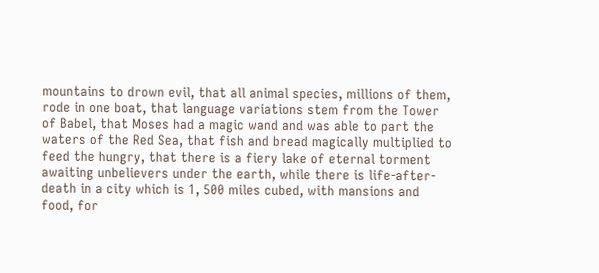mountains to drown evil, that all animal species, millions of them, rode in one boat, that language variations stem from the Tower of Babel, that Moses had a magic wand and was able to part the waters of the Red Sea, that fish and bread magically multiplied to feed the hungry, that there is a fiery lake of eternal torment awaiting unbelievers under the earth, while there is life-after-death in a city which is 1, 500 miles cubed, with mansions and food, for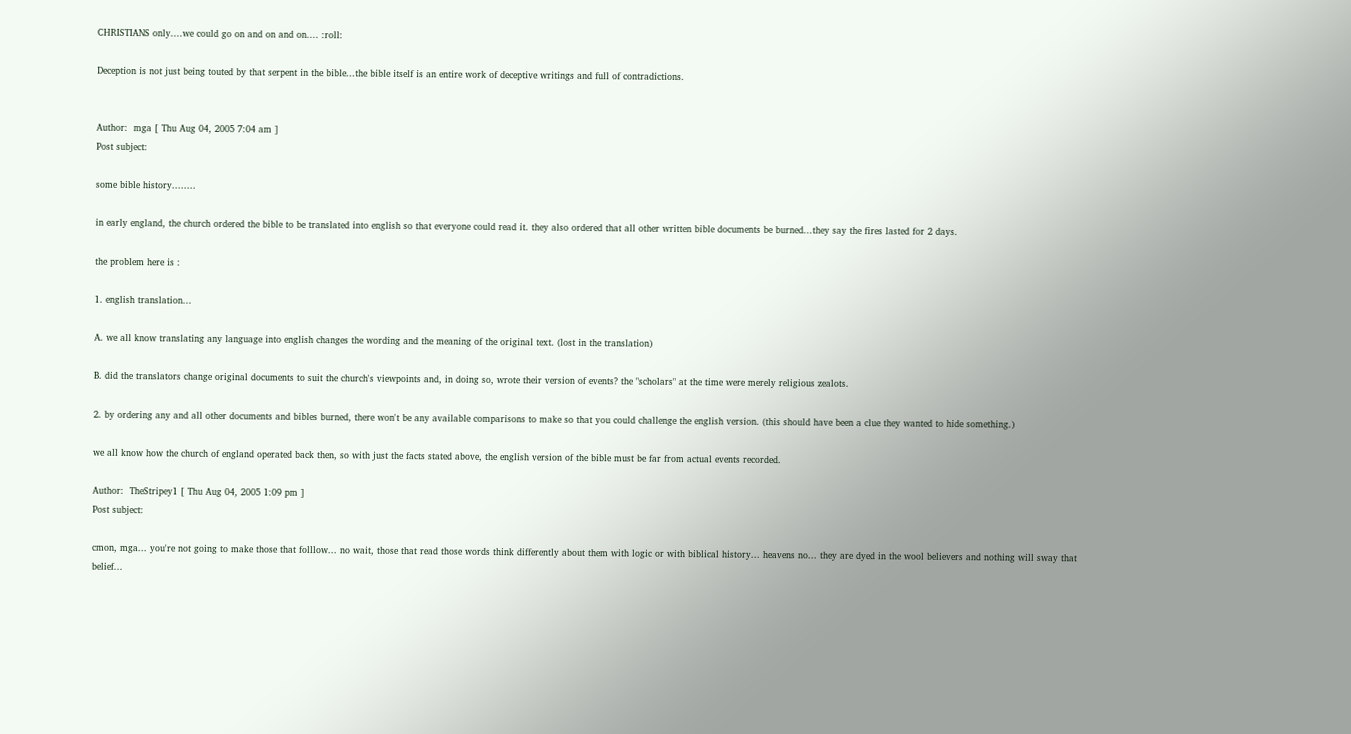CHRISTIANS only....we could go on and on and on.... :roll:

Deception is not just being touted by that serpent in the bible...the bible itself is an entire work of deceptive writings and full of contradictions.


Author:  mga [ Thu Aug 04, 2005 7:04 am ]
Post subject:

some bible history........

in early england, the church ordered the bible to be translated into english so that everyone could read it. they also ordered that all other written bible documents be burned...they say the fires lasted for 2 days.

the problem here is :

1. english translation...

A. we all know translating any language into english changes the wording and the meaning of the original text. (lost in the translation)

B. did the translators change original documents to suit the church's viewpoints and, in doing so, wrote their version of events? the "scholars" at the time were merely religious zealots.

2. by ordering any and all other documents and bibles burned, there won't be any available comparisons to make so that you could challenge the english version. (this should have been a clue they wanted to hide something.)

we all know how the church of england operated back then, so with just the facts stated above, the english version of the bible must be far from actual events recorded.

Author:  TheStripey1 [ Thu Aug 04, 2005 1:09 pm ]
Post subject:

cmon, mga... you're not going to make those that folllow... no wait, those that read those words think differently about them with logic or with biblical history... heavens no... they are dyed in the wool believers and nothing will sway that belief...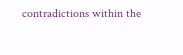contradictions within the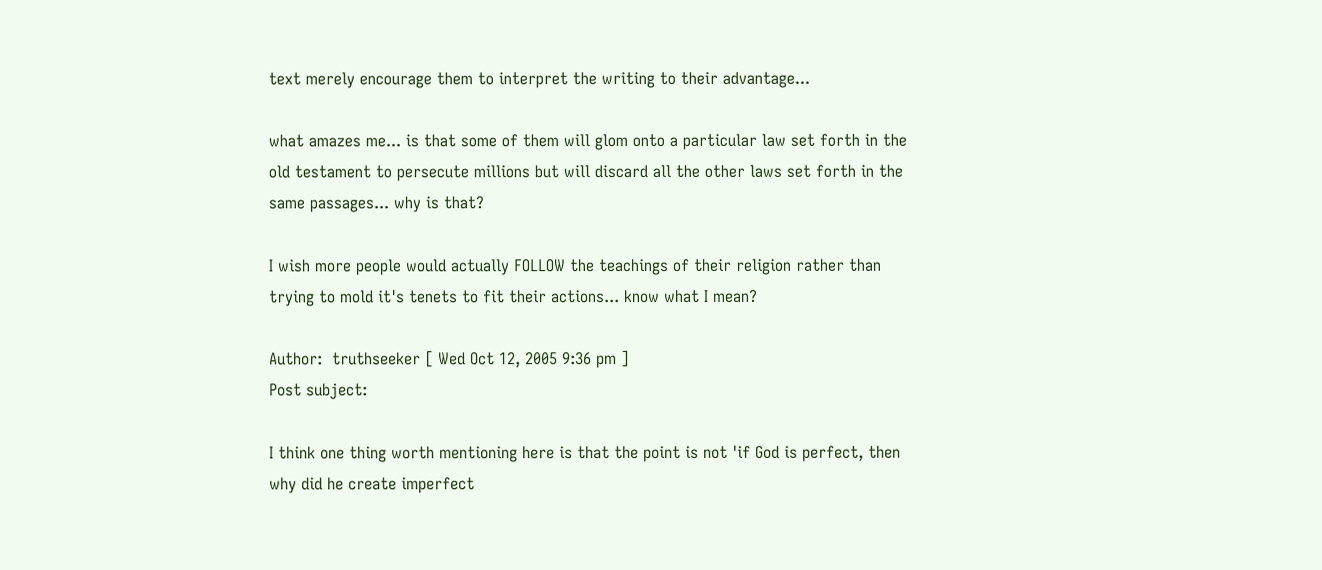text merely encourage them to interpret the writing to their advantage...

what amazes me... is that some of them will glom onto a particular law set forth in the old testament to persecute millions but will discard all the other laws set forth in the same passages... why is that?

I wish more people would actually FOLLOW the teachings of their religion rather than trying to mold it's tenets to fit their actions... know what I mean?

Author:  truthseeker [ Wed Oct 12, 2005 9:36 pm ]
Post subject:

I think one thing worth mentioning here is that the point is not 'if God is perfect, then why did he create imperfect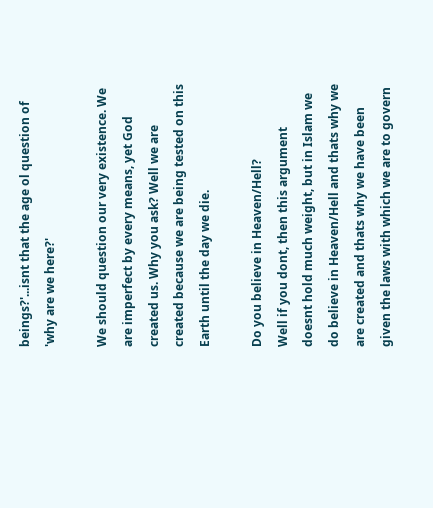beings?'...isnt that the age ol question of 'why are we here?'

We should question our very existence. We are imperfect by every means, yet God created us. Why you ask? Well we are created because we are being tested on this Earth until the day we die.

Do you believe in Heaven/Hell?
Well if you dont, then this argument doesnt hold much weight, but in Islam we do believe in Heaven/Hell and thats why we are created and thats why we have been given the laws with which we are to govern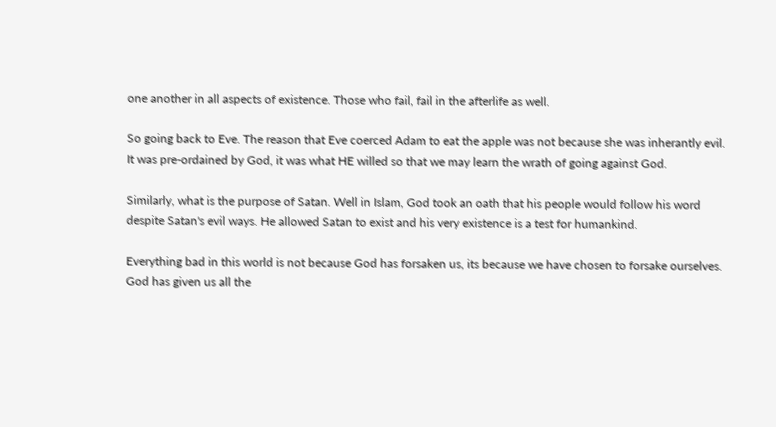one another in all aspects of existence. Those who fail, fail in the afterlife as well.

So going back to Eve. The reason that Eve coerced Adam to eat the apple was not because she was inherantly evil. It was pre-ordained by God, it was what HE willed so that we may learn the wrath of going against God.

Similarly, what is the purpose of Satan. Well in Islam, God took an oath that his people would follow his word despite Satan's evil ways. He allowed Satan to exist and his very existence is a test for humankind.

Everything bad in this world is not because God has forsaken us, its because we have chosen to forsake ourselves. God has given us all the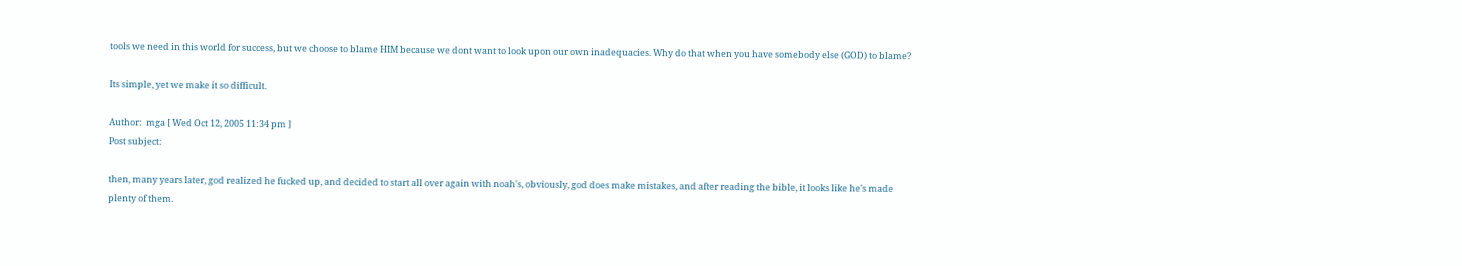tools we need in this world for success, but we choose to blame HIM because we dont want to look upon our own inadequacies. Why do that when you have somebody else (GOD) to blame?

Its simple, yet we make it so difficult.

Author:  mga [ Wed Oct 12, 2005 11:34 pm ]
Post subject:

then, many years later, god realized he fucked up, and decided to start all over again with noah's, obviously, god does make mistakes, and after reading the bible, it looks like he's made plenty of them.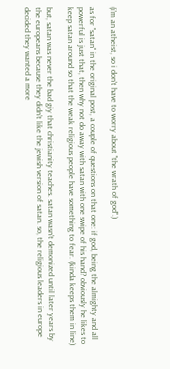(i'm an atheist, so i don't have to worry about "the wrath of god".)

as for "satan" in the original post, a couple of questions on that one: if god, being the almighty and all powerful is just that, then why not do away with satan with one swipe of his hand? obviously he likes to keep satan around so that the weak religious people have something to fear. (kinda keeps them in line)

but, satan was never the bad giy that christianity teaches. satan wasn't demonized until later years by the europeans because they didn't like the jewish version of satan. so, the religious leaders in europe decided they wanted a more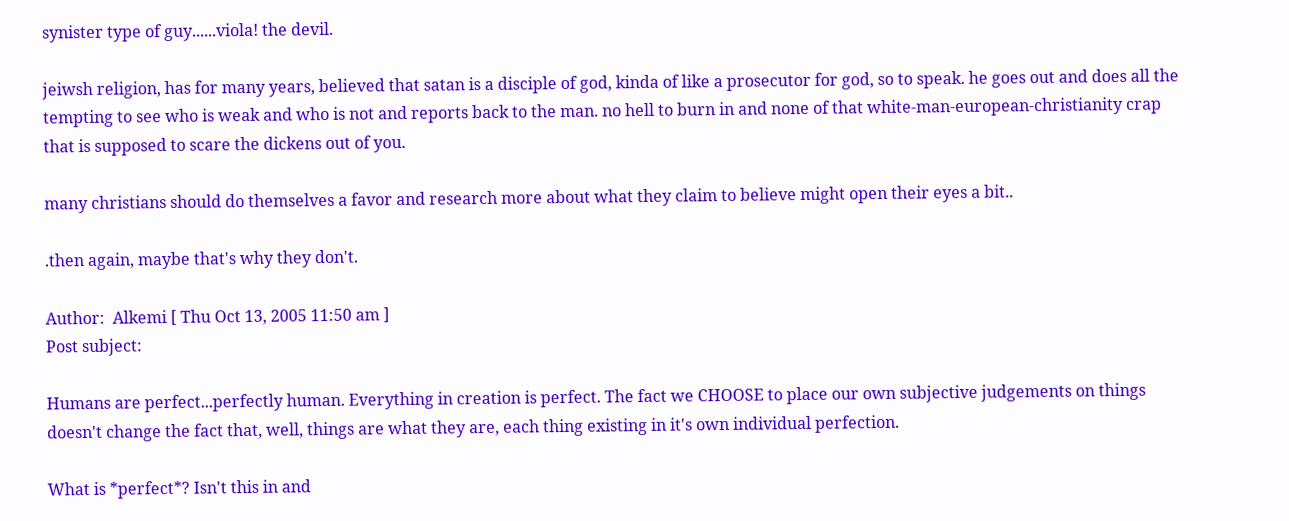synister type of guy......viola! the devil.

jeiwsh religion, has for many years, believed that satan is a disciple of god, kinda of like a prosecutor for god, so to speak. he goes out and does all the tempting to see who is weak and who is not and reports back to the man. no hell to burn in and none of that white-man-european-christianity crap that is supposed to scare the dickens out of you.

many christians should do themselves a favor and research more about what they claim to believe might open their eyes a bit..

.then again, maybe that's why they don't.

Author:  Alkemi [ Thu Oct 13, 2005 11:50 am ]
Post subject:

Humans are perfect...perfectly human. Everything in creation is perfect. The fact we CHOOSE to place our own subjective judgements on things doesn't change the fact that, well, things are what they are, each thing existing in it's own individual perfection.

What is *perfect*? Isn't this in and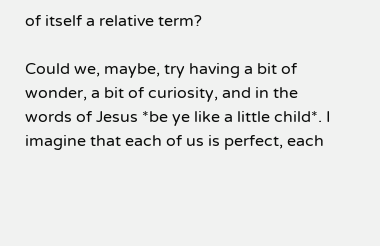of itself a relative term?

Could we, maybe, try having a bit of wonder, a bit of curiosity, and in the words of Jesus *be ye like a little child*. I imagine that each of us is perfect, each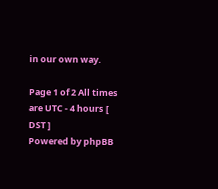in our own way.

Page 1 of 2 All times are UTC - 4 hours [ DST ]
Powered by phpBB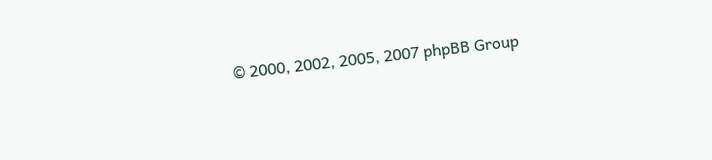© 2000, 2002, 2005, 2007 phpBB Group